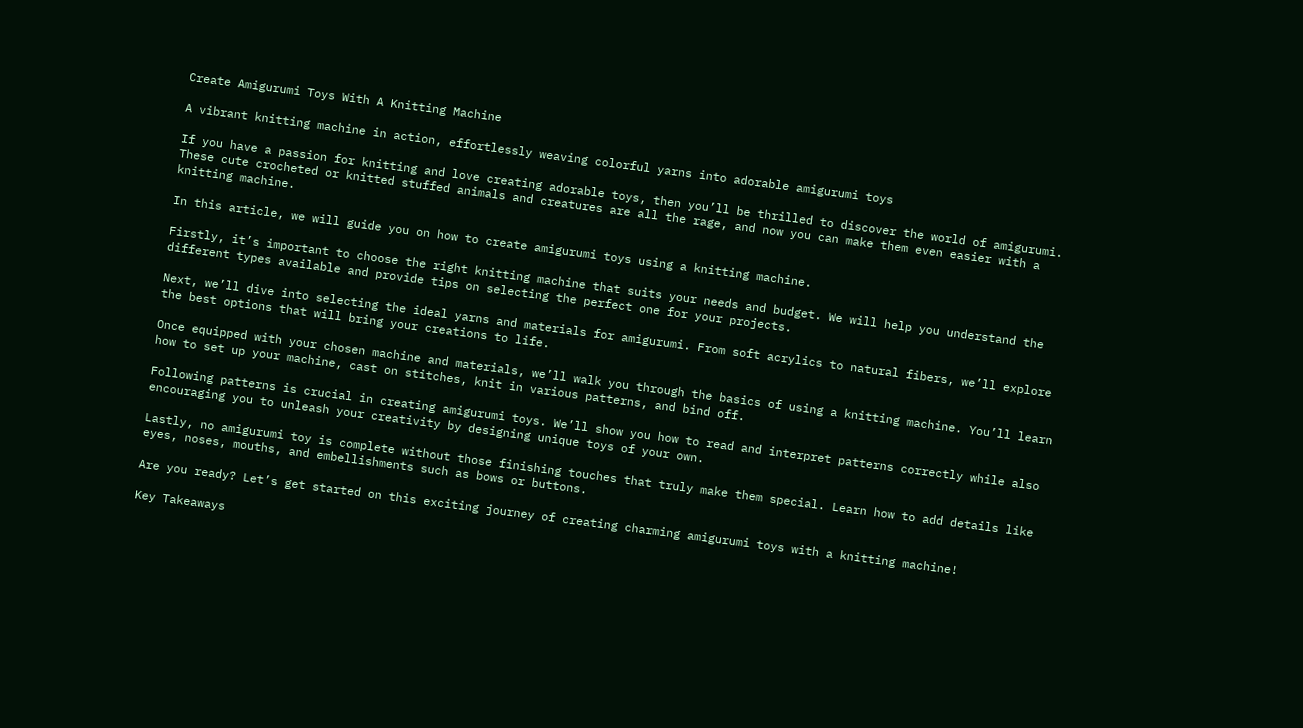Create Amigurumi Toys With A Knitting Machine

A vibrant knitting machine in action, effortlessly weaving colorful yarns into adorable amigurumi toys

If you have a passion for knitting and love creating adorable toys, then you’ll be thrilled to discover the world of amigurumi. These cute crocheted or knitted stuffed animals and creatures are all the rage, and now you can make them even easier with a knitting machine.

In this article, we will guide you on how to create amigurumi toys using a knitting machine.

Firstly, it’s important to choose the right knitting machine that suits your needs and budget. We will help you understand the different types available and provide tips on selecting the perfect one for your projects.

Next, we’ll dive into selecting the ideal yarns and materials for amigurumi. From soft acrylics to natural fibers, we’ll explore the best options that will bring your creations to life.

Once equipped with your chosen machine and materials, we’ll walk you through the basics of using a knitting machine. You’ll learn how to set up your machine, cast on stitches, knit in various patterns, and bind off.

Following patterns is crucial in creating amigurumi toys. We’ll show you how to read and interpret patterns correctly while also encouraging you to unleash your creativity by designing unique toys of your own.

Lastly, no amigurumi toy is complete without those finishing touches that truly make them special. Learn how to add details like eyes, noses, mouths, and embellishments such as bows or buttons.

Are you ready? Let’s get started on this exciting journey of creating charming amigurumi toys with a knitting machine!

Key Takeaways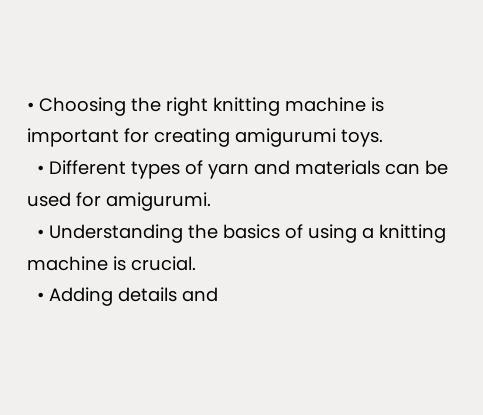• Choosing the right knitting machine is important for creating amigurumi toys.
  • Different types of yarn and materials can be used for amigurumi.
  • Understanding the basics of using a knitting machine is crucial.
  • Adding details and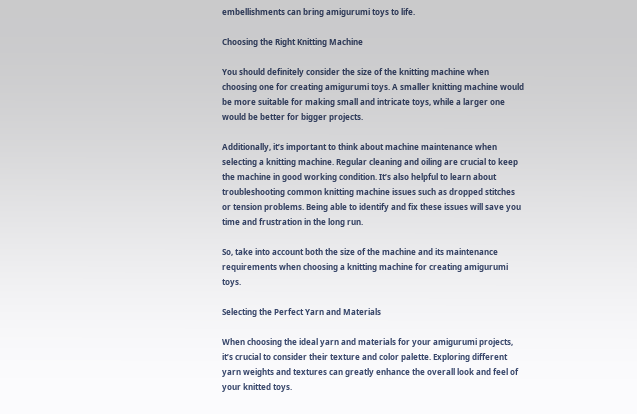embellishments can bring amigurumi toys to life.

Choosing the Right Knitting Machine

You should definitely consider the size of the knitting machine when choosing one for creating amigurumi toys. A smaller knitting machine would be more suitable for making small and intricate toys, while a larger one would be better for bigger projects.

Additionally, it’s important to think about machine maintenance when selecting a knitting machine. Regular cleaning and oiling are crucial to keep the machine in good working condition. It’s also helpful to learn about troubleshooting common knitting machine issues such as dropped stitches or tension problems. Being able to identify and fix these issues will save you time and frustration in the long run.

So, take into account both the size of the machine and its maintenance requirements when choosing a knitting machine for creating amigurumi toys.

Selecting the Perfect Yarn and Materials

When choosing the ideal yarn and materials for your amigurumi projects, it’s crucial to consider their texture and color palette. Exploring different yarn weights and textures can greatly enhance the overall look and feel of your knitted toys.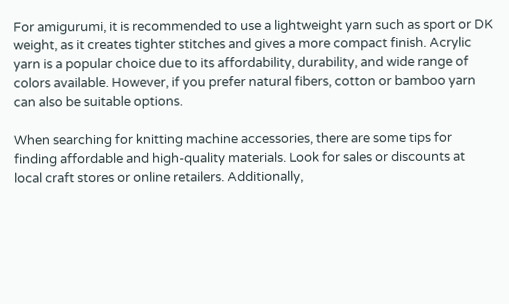For amigurumi, it is recommended to use a lightweight yarn such as sport or DK weight, as it creates tighter stitches and gives a more compact finish. Acrylic yarn is a popular choice due to its affordability, durability, and wide range of colors available. However, if you prefer natural fibers, cotton or bamboo yarn can also be suitable options.

When searching for knitting machine accessories, there are some tips for finding affordable and high-quality materials. Look for sales or discounts at local craft stores or online retailers. Additionally,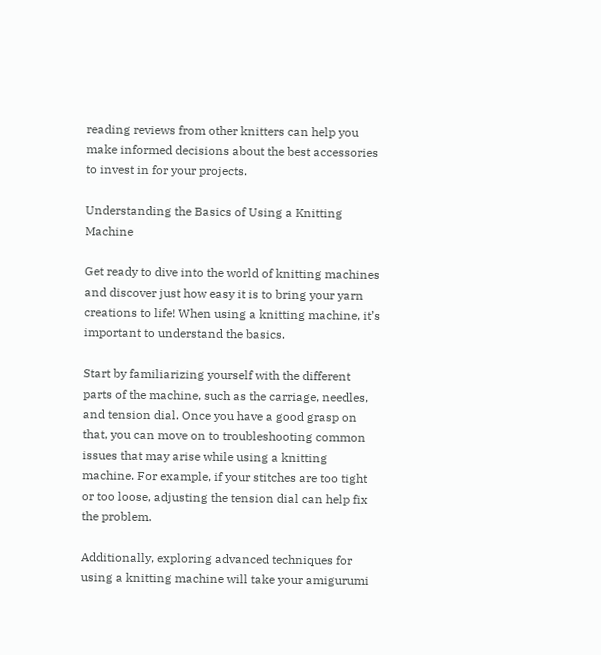reading reviews from other knitters can help you make informed decisions about the best accessories to invest in for your projects.

Understanding the Basics of Using a Knitting Machine

Get ready to dive into the world of knitting machines and discover just how easy it is to bring your yarn creations to life! When using a knitting machine, it’s important to understand the basics.

Start by familiarizing yourself with the different parts of the machine, such as the carriage, needles, and tension dial. Once you have a good grasp on that, you can move on to troubleshooting common issues that may arise while using a knitting machine. For example, if your stitches are too tight or too loose, adjusting the tension dial can help fix the problem.

Additionally, exploring advanced techniques for using a knitting machine will take your amigurumi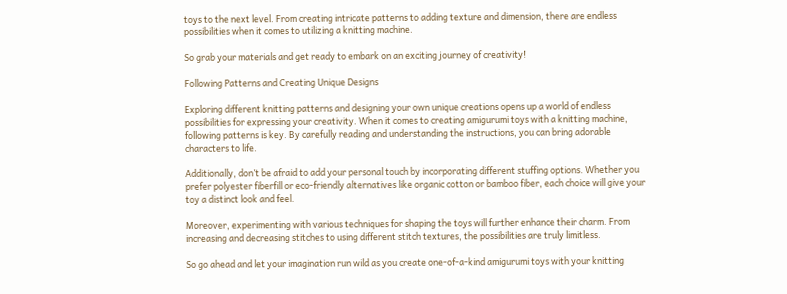toys to the next level. From creating intricate patterns to adding texture and dimension, there are endless possibilities when it comes to utilizing a knitting machine.

So grab your materials and get ready to embark on an exciting journey of creativity!

Following Patterns and Creating Unique Designs

Exploring different knitting patterns and designing your own unique creations opens up a world of endless possibilities for expressing your creativity. When it comes to creating amigurumi toys with a knitting machine, following patterns is key. By carefully reading and understanding the instructions, you can bring adorable characters to life.

Additionally, don’t be afraid to add your personal touch by incorporating different stuffing options. Whether you prefer polyester fiberfill or eco-friendly alternatives like organic cotton or bamboo fiber, each choice will give your toy a distinct look and feel.

Moreover, experimenting with various techniques for shaping the toys will further enhance their charm. From increasing and decreasing stitches to using different stitch textures, the possibilities are truly limitless.

So go ahead and let your imagination run wild as you create one-of-a-kind amigurumi toys with your knitting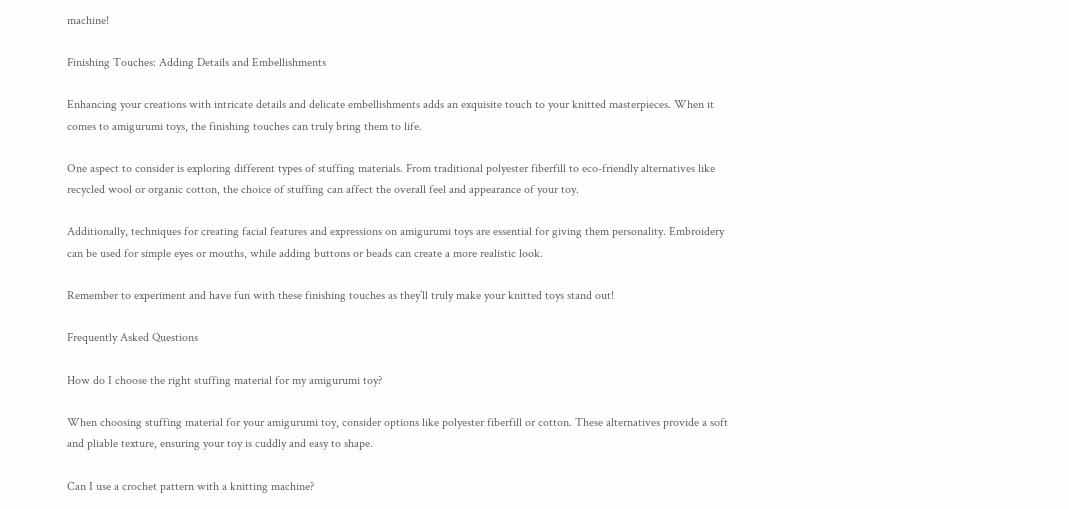machine!

Finishing Touches: Adding Details and Embellishments

Enhancing your creations with intricate details and delicate embellishments adds an exquisite touch to your knitted masterpieces. When it comes to amigurumi toys, the finishing touches can truly bring them to life.

One aspect to consider is exploring different types of stuffing materials. From traditional polyester fiberfill to eco-friendly alternatives like recycled wool or organic cotton, the choice of stuffing can affect the overall feel and appearance of your toy.

Additionally, techniques for creating facial features and expressions on amigurumi toys are essential for giving them personality. Embroidery can be used for simple eyes or mouths, while adding buttons or beads can create a more realistic look.

Remember to experiment and have fun with these finishing touches as they’ll truly make your knitted toys stand out!

Frequently Asked Questions

How do I choose the right stuffing material for my amigurumi toy?

When choosing stuffing material for your amigurumi toy, consider options like polyester fiberfill or cotton. These alternatives provide a soft and pliable texture, ensuring your toy is cuddly and easy to shape.

Can I use a crochet pattern with a knitting machine?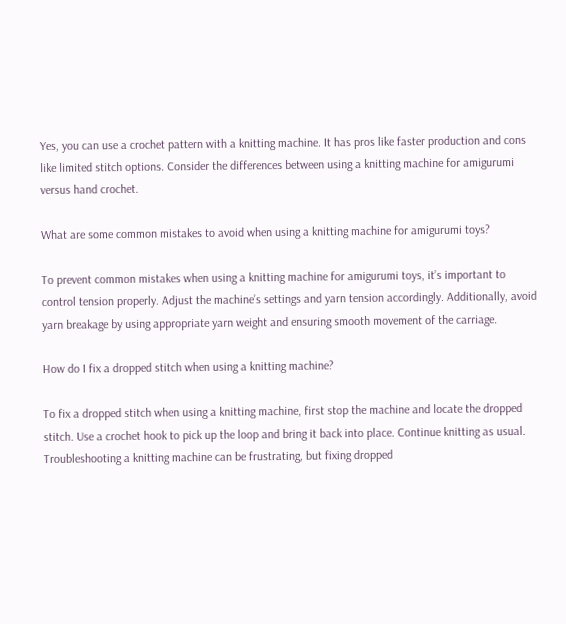Yes, you can use a crochet pattern with a knitting machine. It has pros like faster production and cons like limited stitch options. Consider the differences between using a knitting machine for amigurumi versus hand crochet.

What are some common mistakes to avoid when using a knitting machine for amigurumi toys?

To prevent common mistakes when using a knitting machine for amigurumi toys, it’s important to control tension properly. Adjust the machine’s settings and yarn tension accordingly. Additionally, avoid yarn breakage by using appropriate yarn weight and ensuring smooth movement of the carriage.

How do I fix a dropped stitch when using a knitting machine?

To fix a dropped stitch when using a knitting machine, first stop the machine and locate the dropped stitch. Use a crochet hook to pick up the loop and bring it back into place. Continue knitting as usual. Troubleshooting a knitting machine can be frustrating, but fixing dropped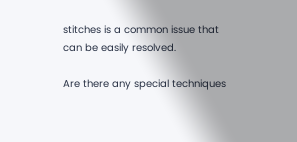stitches is a common issue that can be easily resolved.

Are there any special techniques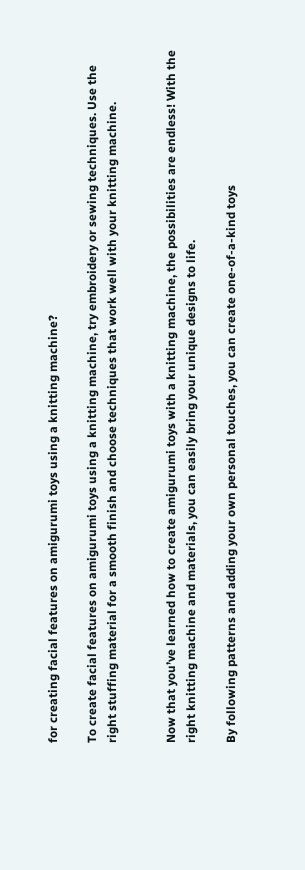for creating facial features on amigurumi toys using a knitting machine?

To create facial features on amigurumi toys using a knitting machine, try embroidery or sewing techniques. Use the right stuffing material for a smooth finish and choose techniques that work well with your knitting machine.


Now that you’ve learned how to create amigurumi toys with a knitting machine, the possibilities are endless! With the right knitting machine and materials, you can easily bring your unique designs to life.

By following patterns and adding your own personal touches, you can create one-of-a-kind toys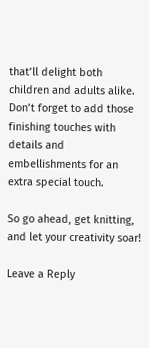that’ll delight both children and adults alike. Don’t forget to add those finishing touches with details and embellishments for an extra special touch.

So go ahead, get knitting, and let your creativity soar!

Leave a Reply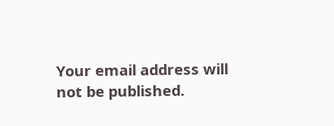Your email address will not be published.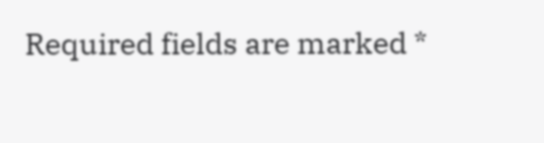Required fields are marked *